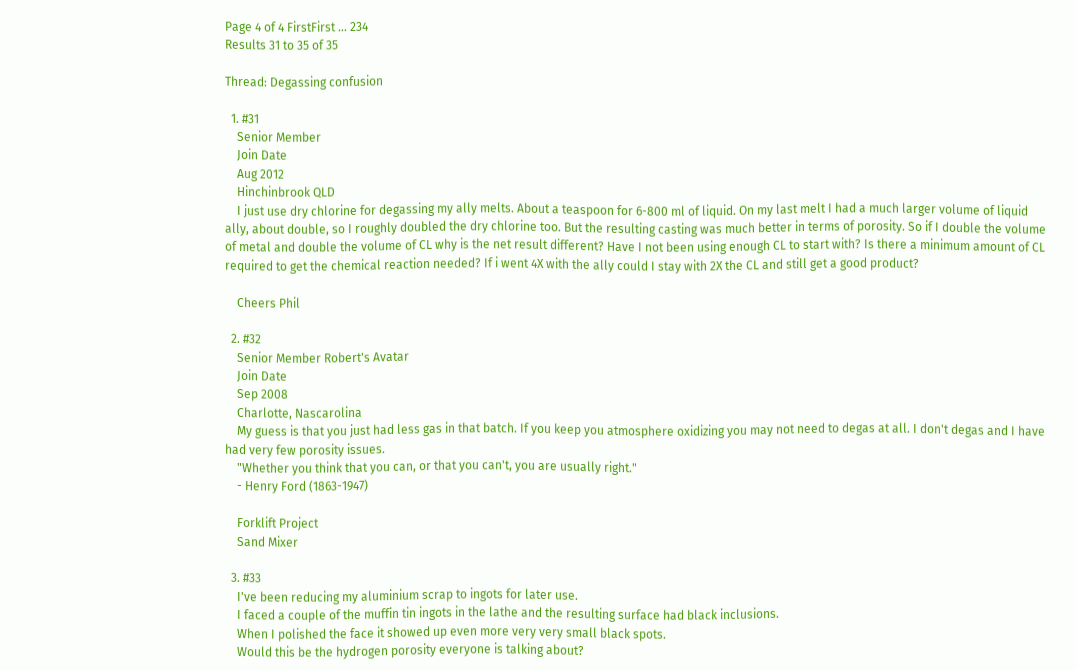Page 4 of 4 FirstFirst ... 234
Results 31 to 35 of 35

Thread: Degassing confusion

  1. #31
    Senior Member
    Join Date
    Aug 2012
    Hinchinbrook QLD
    I just use dry chlorine for degassing my ally melts. About a teaspoon for 6-800 ml of liquid. On my last melt I had a much larger volume of liquid ally, about double, so I roughly doubled the dry chlorine too. But the resulting casting was much better in terms of porosity. So if I double the volume of metal and double the volume of CL why is the net result different? Have I not been using enough CL to start with? Is there a minimum amount of CL required to get the chemical reaction needed? If i went 4X with the ally could I stay with 2X the CL and still get a good product?

    Cheers Phil

  2. #32
    Senior Member Robert's Avatar
    Join Date
    Sep 2008
    Charlotte, Nascarolina
    My guess is that you just had less gas in that batch. If you keep you atmosphere oxidizing you may not need to degas at all. I don't degas and I have had very few porosity issues.
    "Whether you think that you can, or that you can't, you are usually right."
    - Henry Ford (1863-1947)

    Forklift Project
    Sand Mixer

  3. #33
    I've been reducing my aluminium scrap to ingots for later use.
    I faced a couple of the muffin tin ingots in the lathe and the resulting surface had black inclusions.
    When I polished the face it showed up even more very very small black spots.
    Would this be the hydrogen porosity everyone is talking about?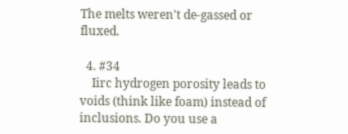The melts weren't de-gassed or fluxed.

  4. #34
    Iirc hydrogen porosity leads to voids (think like foam) instead of inclusions. Do you use a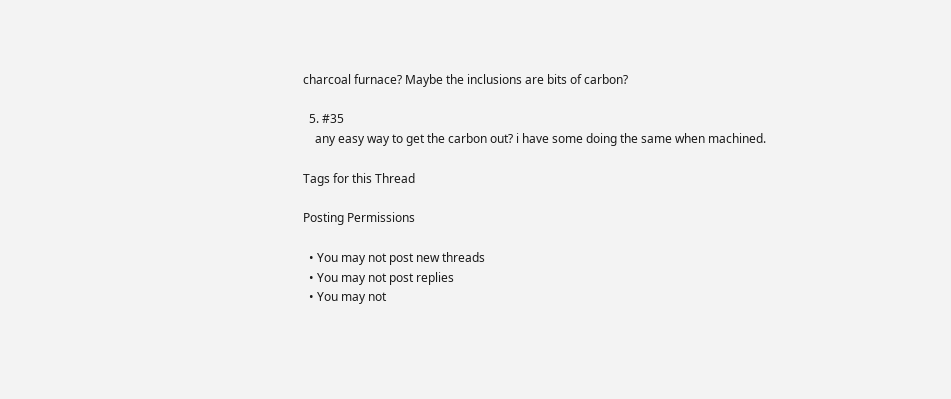charcoal furnace? Maybe the inclusions are bits of carbon?

  5. #35
    any easy way to get the carbon out? i have some doing the same when machined.

Tags for this Thread

Posting Permissions

  • You may not post new threads
  • You may not post replies
  • You may not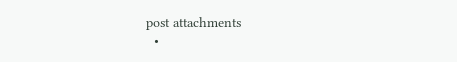post attachments
  •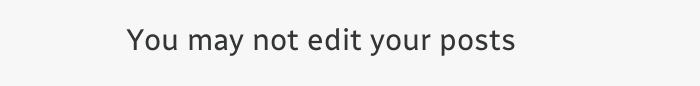You may not edit your posts